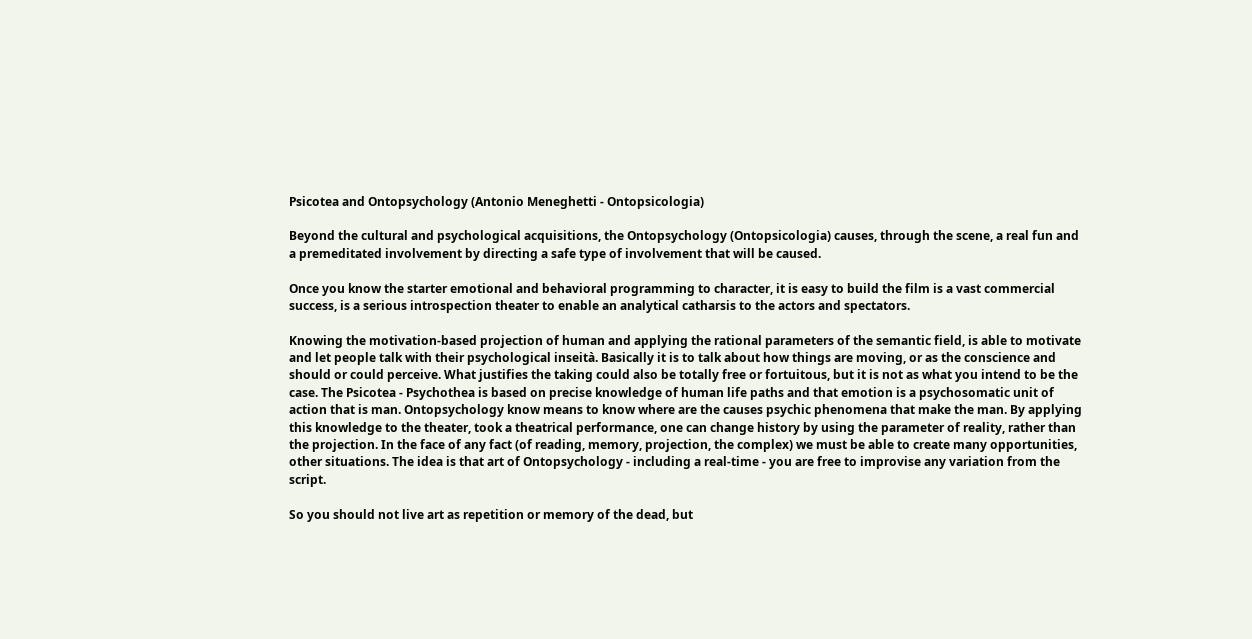Psicotea and Ontopsychology (Antonio Meneghetti - Ontopsicologia)

Beyond the cultural and psychological acquisitions, the Ontopsychology (Ontopsicologia) causes, through the scene, a real fun and a premeditated involvement by directing a safe type of involvement that will be caused.

Once you know the starter emotional and behavioral programming to character, it is easy to build the film is a vast commercial success, is a serious introspection theater to enable an analytical catharsis to the actors and spectators.

Knowing the motivation-based projection of human and applying the rational parameters of the semantic field, is able to motivate and let people talk with their psychological inseità. Basically it is to talk about how things are moving, or as the conscience and should or could perceive. What justifies the taking could also be totally free or fortuitous, but it is not as what you intend to be the case. The Psicotea - Psychothea is based on precise knowledge of human life paths and that emotion is a psychosomatic unit of action that is man. Ontopsychology know means to know where are the causes psychic phenomena that make the man. By applying this knowledge to the theater, took a theatrical performance, one can change history by using the parameter of reality, rather than the projection. In the face of any fact (of reading, memory, projection, the complex) we must be able to create many opportunities, other situations. The idea is that art of Ontopsychology - including a real-time - you are free to improvise any variation from the script.

So you should not live art as repetition or memory of the dead, but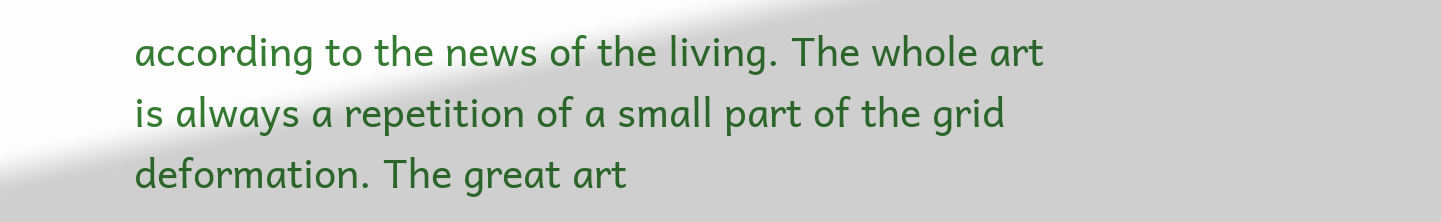according to the news of the living. The whole art is always a repetition of a small part of the grid deformation. The great art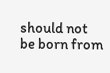should not be born from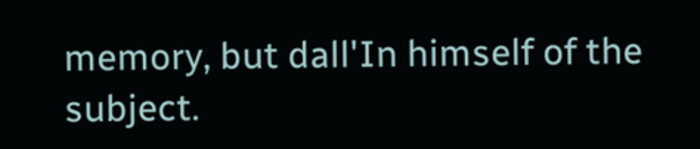memory, but dall'In himself of the subject.